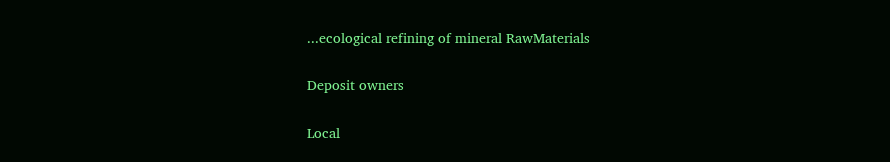...ecological refining of mineral RawMaterials

Deposit owners

Local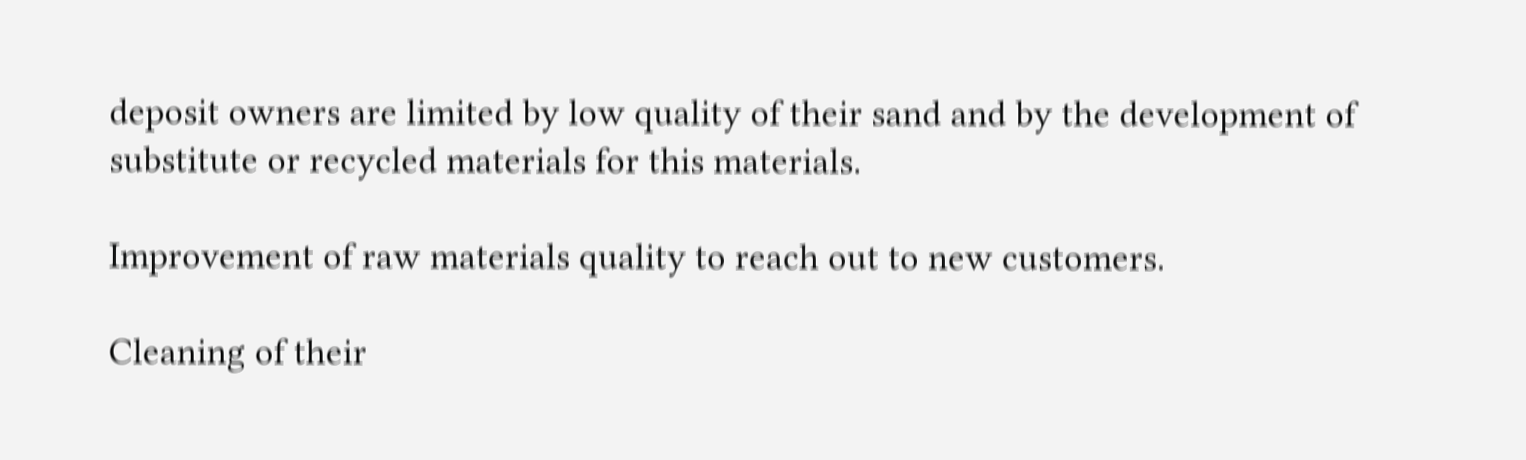deposit owners are limited by low quality of their sand and by the development of substitute or recycled materials for this materials.

Improvement of raw materials quality to reach out to new customers.

Cleaning of their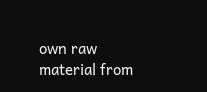own raw material from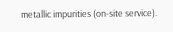metallic impurities (on-site service).